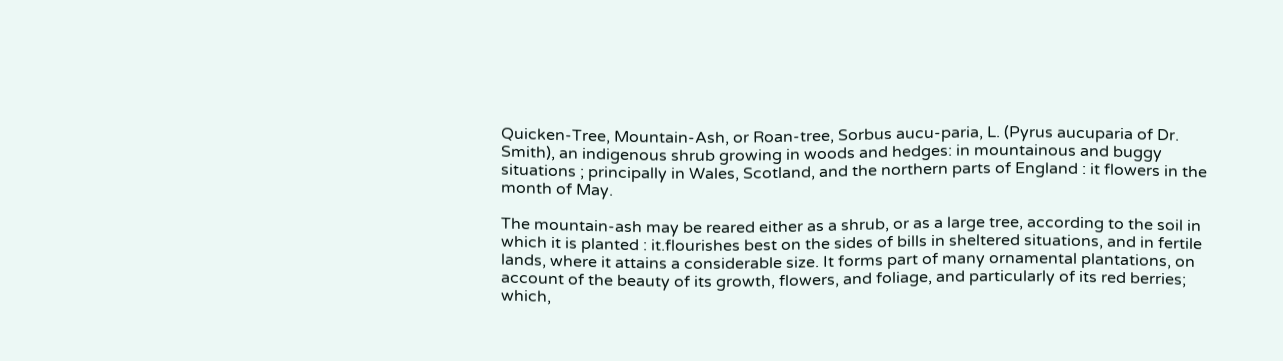Quicken-Tree, Mountain-Ash, or Roan-tree, Sorbus aucu-paria, L. (Pyrus aucuparia of Dr. Smith), an indigenous shrub growing in woods and hedges: in mountainous and buggy situations ; principally in Wales, Scotland, and the northern parts of England : it flowers in the month of May.

The mountain-ash may be reared either as a shrub, or as a large tree, according to the soil in which it is planted : it.flourishes best on the sides of bills in sheltered situations, and in fertile lands, where it attains a considerable size. It forms part of many ornamental plantations, on account of the beauty of its growth, flowers, and foliage, and particularly of its red berries; which,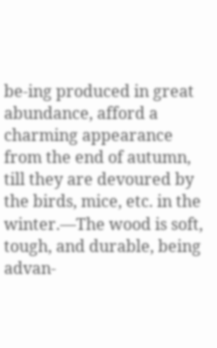be-ing produced in great abundance, afford a charming appearance from the end of autumn, till they are devoured by the birds, mice, etc. in the winter.—The wood is soft, tough, and durable, being advan-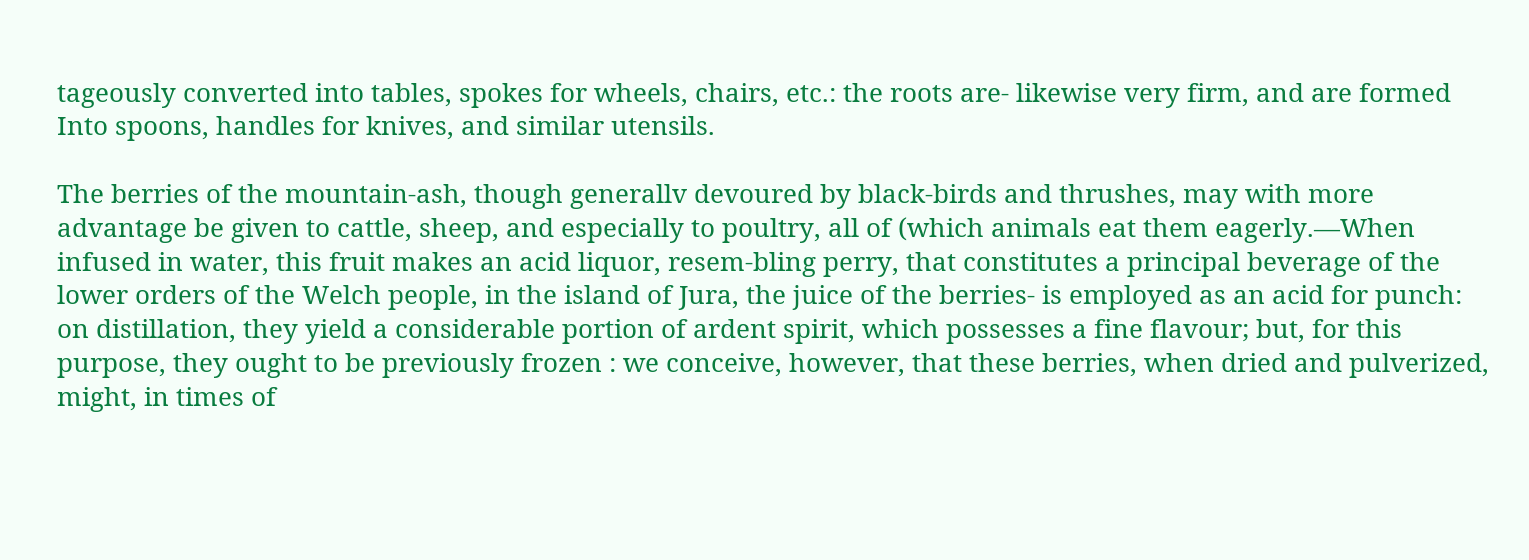tageously converted into tables, spokes for wheels, chairs, etc.: the roots are- likewise very firm, and are formed Into spoons, handles for knives, and similar utensils.

The berries of the mountain-ash, though generallv devoured by black-birds and thrushes, may with more advantage be given to cattle, sheep, and especially to poultry, all of (which animals eat them eagerly.—When infused in water, this fruit makes an acid liquor, resem-bling perry, that constitutes a principal beverage of the lower orders of the Welch people, in the island of Jura, the juice of the berries- is employed as an acid for punch: on distillation, they yield a considerable portion of ardent spirit, which possesses a fine flavour; but, for this purpose, they ought to be previously frozen : we conceive, however, that these berries, when dried and pulverized, might, in times of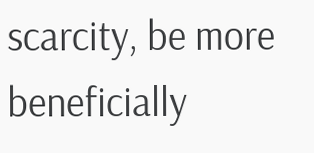scarcity, be more beneficially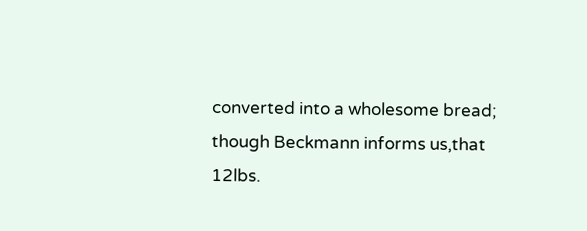converted into a wholesome bread; though Beckmann informs us,that 12lbs.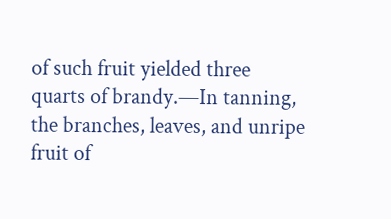of such fruit yielded three quarts of brandy.—In tanning, the branches, leaves, and unripe fruit of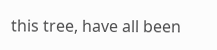this tree, have all been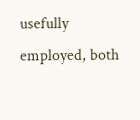usefully employed, both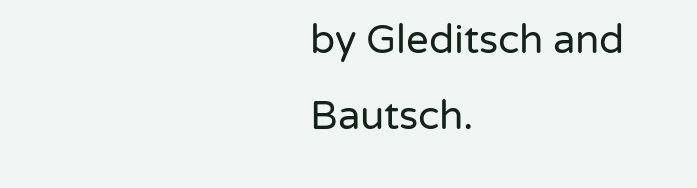by Gleditsch and Bautsch.